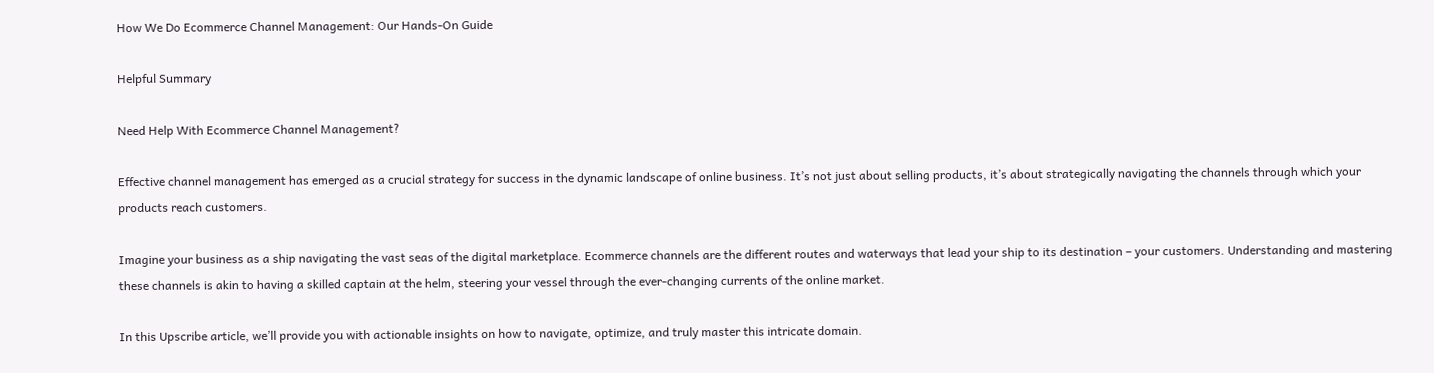How We Do Ecommerce Channel Management: Our Hands-On Guide

Helpful Summary

Need Help With Ecommerce Channel Management?

Effective channel management has emerged as a crucial strategy for success in the dynamic landscape of online business. It’s not just about selling products, it’s about strategically navigating the channels through which your products reach customers.

Imagine your business as a ship navigating the vast seas of the digital marketplace. Ecommerce channels are the different routes and waterways that lead your ship to its destination – your customers. Understanding and mastering these channels is akin to having a skilled captain at the helm, steering your vessel through the ever-changing currents of the online market.

In this Upscribe article, we’ll provide you with actionable insights on how to navigate, optimize, and truly master this intricate domain.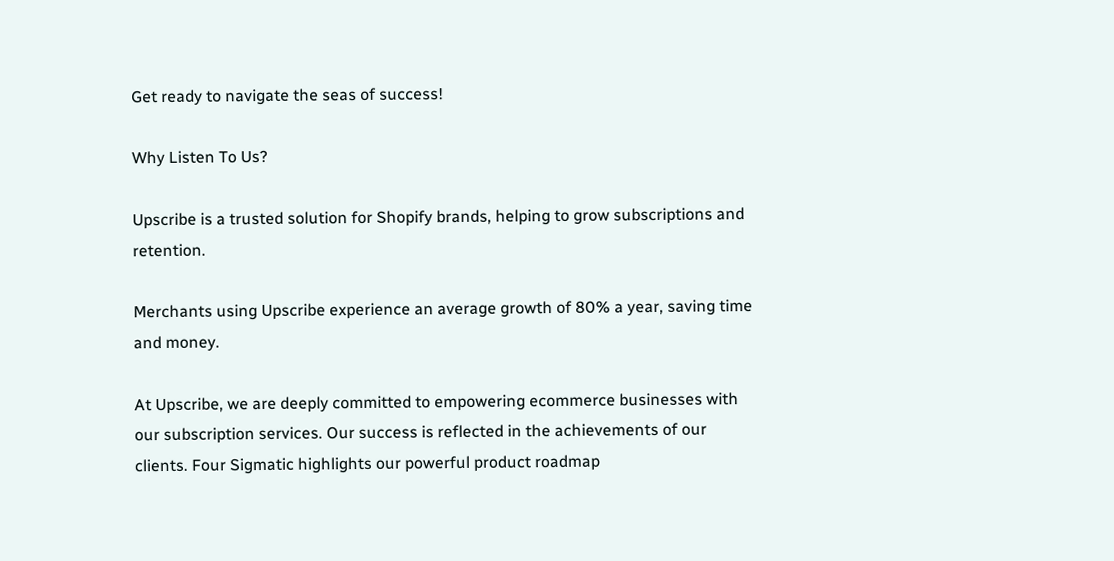Get ready to navigate the seas of success!

Why Listen To Us?

Upscribe is a trusted solution for Shopify brands, helping to grow subscriptions and retention.

Merchants using Upscribe experience an average growth of 80% a year, saving time and money.

At Upscribe, we are deeply committed to empowering ecommerce businesses with our subscription services. Our success is reflected in the achievements of our clients. Four Sigmatic highlights our powerful product roadmap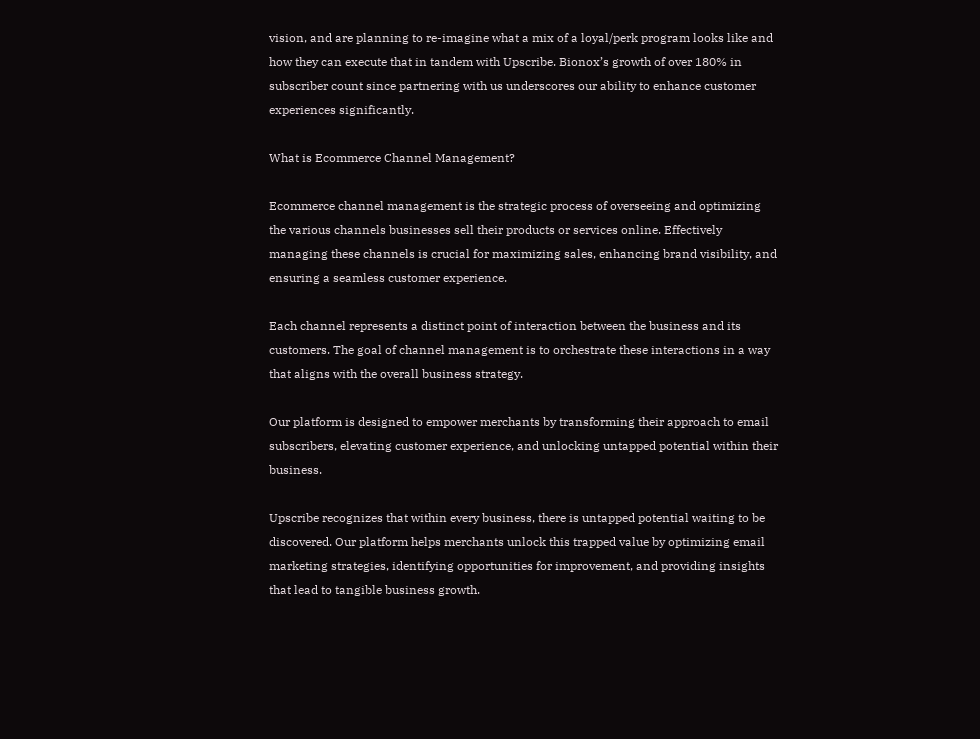vision, and are planning to re-imagine what a mix of a loyal/perk program looks like and how they can execute that in tandem with Upscribe. Bionox’s growth of over 180% in subscriber count since partnering with us underscores our ability to enhance customer experiences significantly.

What is Ecommerce Channel Management?

Ecommerce channel management is the strategic process of overseeing and optimizing the various channels businesses sell their products or services online. Effectively managing these channels is crucial for maximizing sales, enhancing brand visibility, and ensuring a seamless customer experience.

Each channel represents a distinct point of interaction between the business and its customers. The goal of channel management is to orchestrate these interactions in a way that aligns with the overall business strategy.

Our platform is designed to empower merchants by transforming their approach to email subscribers, elevating customer experience, and unlocking untapped potential within their business.

Upscribe recognizes that within every business, there is untapped potential waiting to be discovered. Our platform helps merchants unlock this trapped value by optimizing email marketing strategies, identifying opportunities for improvement, and providing insights that lead to tangible business growth.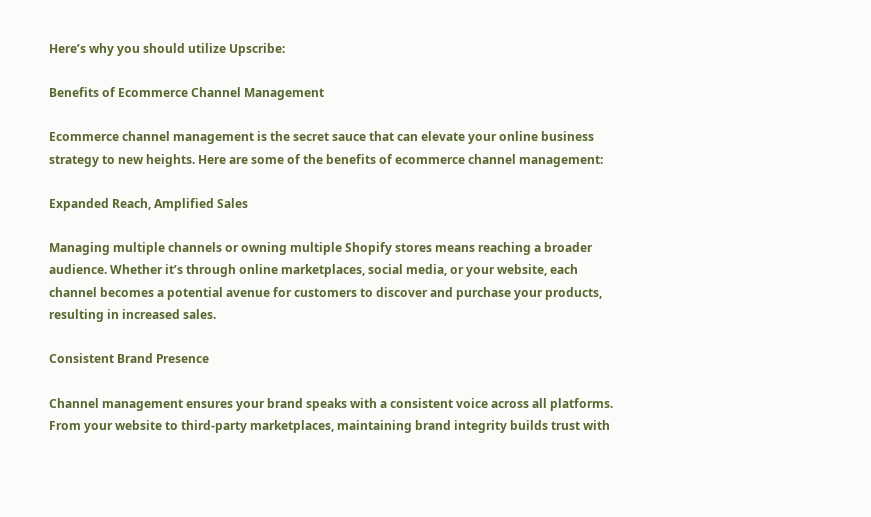Here’s why you should utilize Upscribe:

Benefits of Ecommerce Channel Management

Ecommerce channel management is the secret sauce that can elevate your online business strategy to new heights. Here are some of the benefits of ecommerce channel management:

Expanded Reach, Amplified Sales

Managing multiple channels or owning multiple Shopify stores means reaching a broader audience. Whether it’s through online marketplaces, social media, or your website, each channel becomes a potential avenue for customers to discover and purchase your products, resulting in increased sales.

Consistent Brand Presence

Channel management ensures your brand speaks with a consistent voice across all platforms. From your website to third-party marketplaces, maintaining brand integrity builds trust with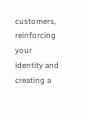customers, reinforcing your identity and creating a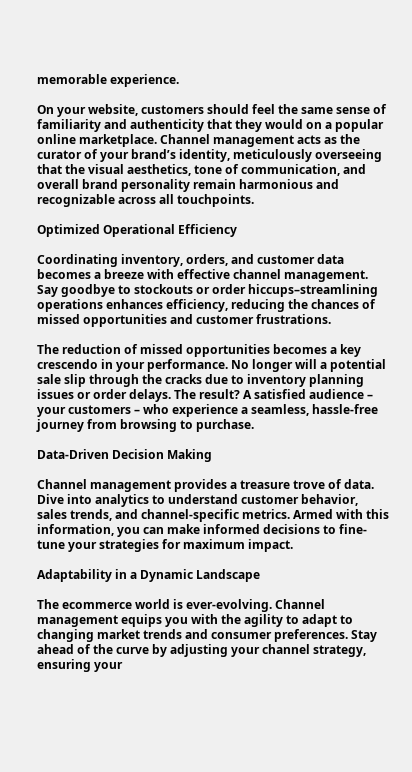memorable experience.

On your website, customers should feel the same sense of familiarity and authenticity that they would on a popular online marketplace. Channel management acts as the curator of your brand’s identity, meticulously overseeing that the visual aesthetics, tone of communication, and overall brand personality remain harmonious and recognizable across all touchpoints.

Optimized Operational Efficiency

Coordinating inventory, orders, and customer data becomes a breeze with effective channel management. Say goodbye to stockouts or order hiccups–streamlining operations enhances efficiency, reducing the chances of missed opportunities and customer frustrations.

The reduction of missed opportunities becomes a key crescendo in your performance. No longer will a potential sale slip through the cracks due to inventory planning issues or order delays. The result? A satisfied audience – your customers – who experience a seamless, hassle-free journey from browsing to purchase.

Data-Driven Decision Making

Channel management provides a treasure trove of data. Dive into analytics to understand customer behavior, sales trends, and channel-specific metrics. Armed with this information, you can make informed decisions to fine-tune your strategies for maximum impact.

Adaptability in a Dynamic Landscape

The ecommerce world is ever-evolving. Channel management equips you with the agility to adapt to changing market trends and consumer preferences. Stay ahead of the curve by adjusting your channel strategy, ensuring your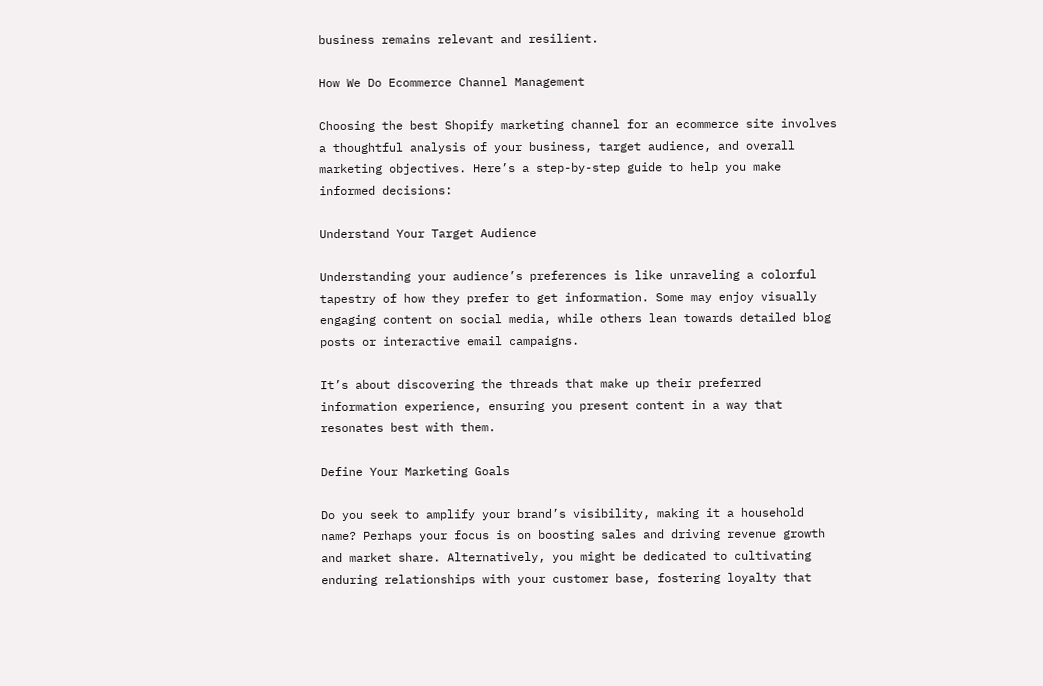business remains relevant and resilient.

How We Do Ecommerce Channel Management

Choosing the best Shopify marketing channel for an ecommerce site involves a thoughtful analysis of your business, target audience, and overall marketing objectives. Here’s a step-by-step guide to help you make informed decisions:

Understand Your Target Audience

Understanding your audience’s preferences is like unraveling a colorful tapestry of how they prefer to get information. Some may enjoy visually engaging content on social media, while others lean towards detailed blog posts or interactive email campaigns.

It’s about discovering the threads that make up their preferred information experience, ensuring you present content in a way that resonates best with them.

Define Your Marketing Goals

Do you seek to amplify your brand’s visibility, making it a household name? Perhaps your focus is on boosting sales and driving revenue growth and market share. Alternatively, you might be dedicated to cultivating enduring relationships with your customer base, fostering loyalty that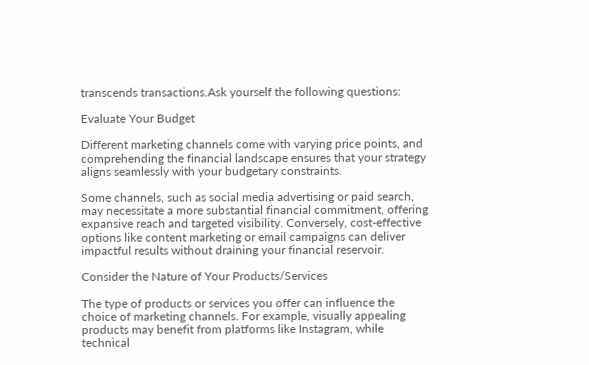transcends transactions.Ask yourself the following questions:

Evaluate Your Budget

Different marketing channels come with varying price points, and comprehending the financial landscape ensures that your strategy aligns seamlessly with your budgetary constraints.

Some channels, such as social media advertising or paid search, may necessitate a more substantial financial commitment, offering expansive reach and targeted visibility. Conversely, cost-effective options like content marketing or email campaigns can deliver impactful results without draining your financial reservoir.

Consider the Nature of Your Products/Services

The type of products or services you offer can influence the choice of marketing channels. For example, visually appealing products may benefit from platforms like Instagram, while technical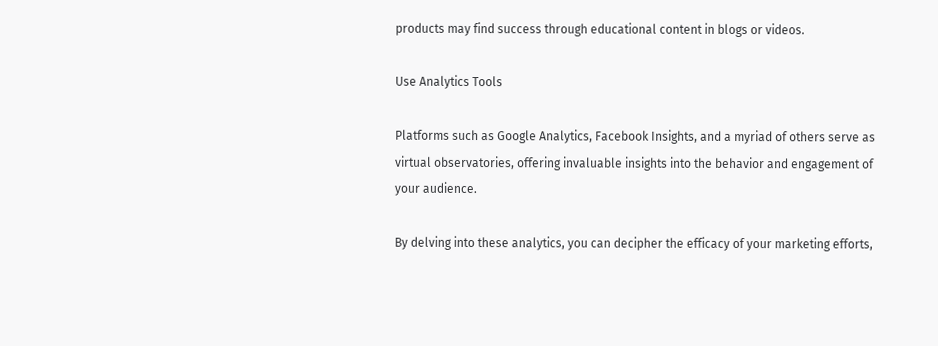products may find success through educational content in blogs or videos.

Use Analytics Tools

Platforms such as Google Analytics, Facebook Insights, and a myriad of others serve as virtual observatories, offering invaluable insights into the behavior and engagement of your audience.

By delving into these analytics, you can decipher the efficacy of your marketing efforts,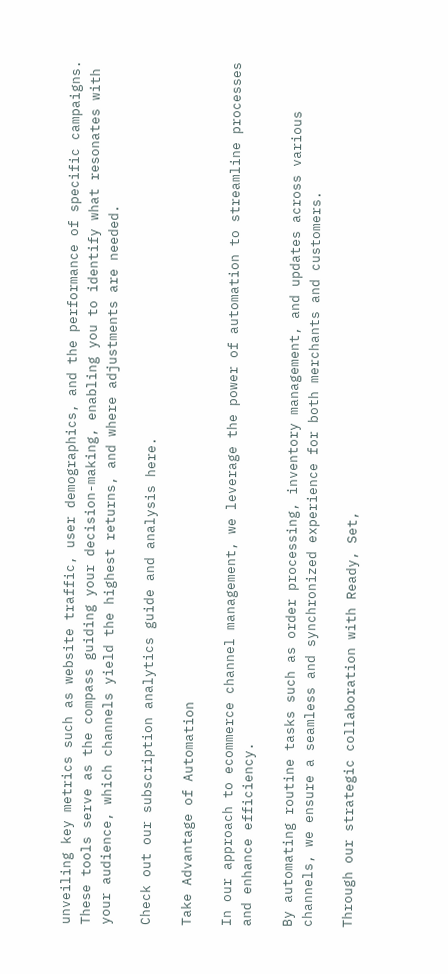unveiling key metrics such as website traffic, user demographics, and the performance of specific campaigns. These tools serve as the compass guiding your decision-making, enabling you to identify what resonates with your audience, which channels yield the highest returns, and where adjustments are needed.

Check out our subscription analytics guide and analysis here.

Take Advantage of Automation

In our approach to ecommerce channel management, we leverage the power of automation to streamline processes and enhance efficiency.

By automating routine tasks such as order processing, inventory management, and updates across various channels, we ensure a seamless and synchronized experience for both merchants and customers.

Through our strategic collaboration with Ready, Set,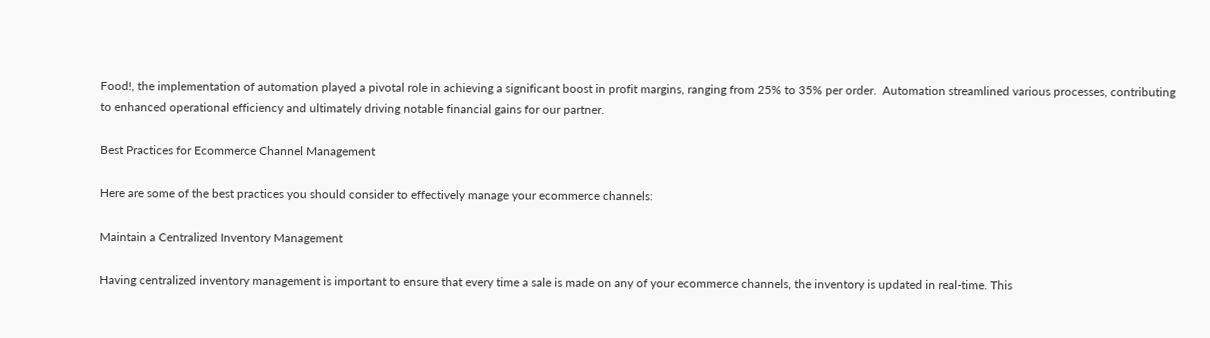Food!, the implementation of automation played a pivotal role in achieving a significant boost in profit margins, ranging from 25% to 35% per order.  Automation streamlined various processes, contributing to enhanced operational efficiency and ultimately driving notable financial gains for our partner.

Best Practices for Ecommerce Channel Management

Here are some of the best practices you should consider to effectively manage your ecommerce channels:

Maintain a Centralized Inventory Management

Having centralized inventory management is important to ensure that every time a sale is made on any of your ecommerce channels, the inventory is updated in real-time. This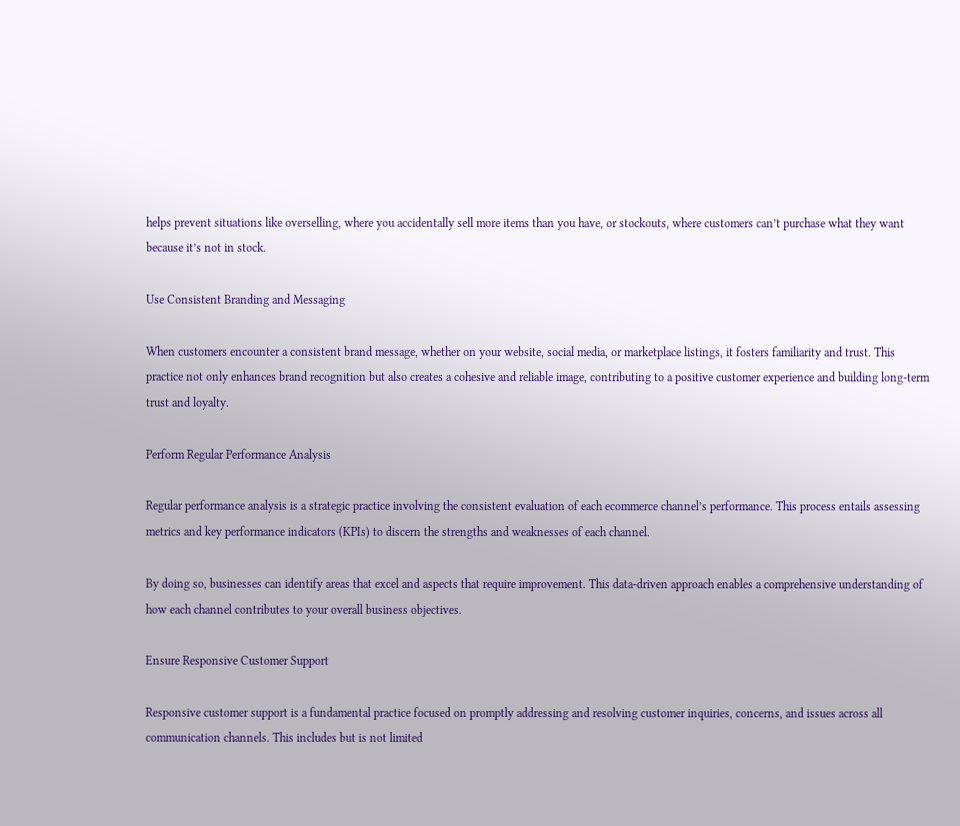helps prevent situations like overselling, where you accidentally sell more items than you have, or stockouts, where customers can’t purchase what they want because it’s not in stock.

Use Consistent Branding and Messaging

When customers encounter a consistent brand message, whether on your website, social media, or marketplace listings, it fosters familiarity and trust. This practice not only enhances brand recognition but also creates a cohesive and reliable image, contributing to a positive customer experience and building long-term trust and loyalty.

Perform Regular Performance Analysis

Regular performance analysis is a strategic practice involving the consistent evaluation of each ecommerce channel’s performance. This process entails assessing metrics and key performance indicators (KPIs) to discern the strengths and weaknesses of each channel.

By doing so, businesses can identify areas that excel and aspects that require improvement. This data-driven approach enables a comprehensive understanding of how each channel contributes to your overall business objectives.

Ensure Responsive Customer Support

Responsive customer support is a fundamental practice focused on promptly addressing and resolving customer inquiries, concerns, and issues across all communication channels. This includes but is not limited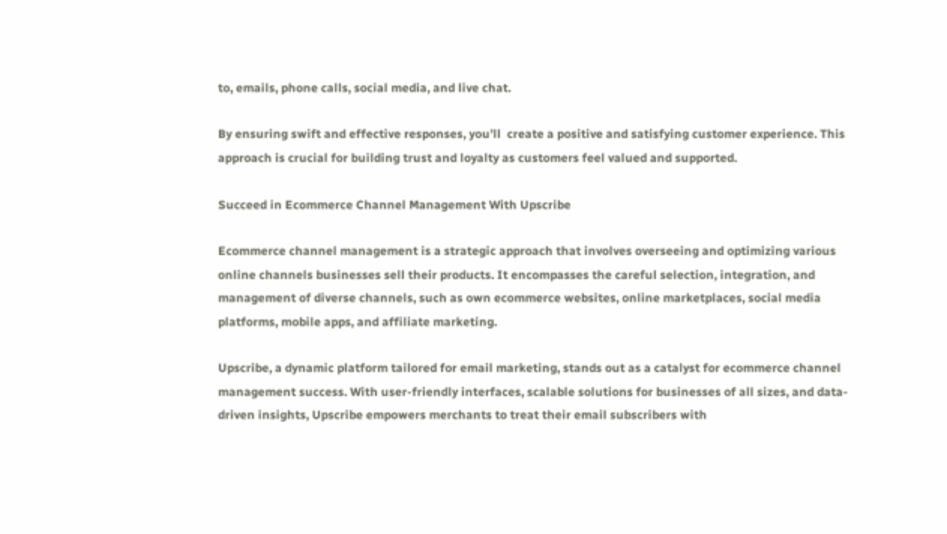to, emails, phone calls, social media, and live chat.

By ensuring swift and effective responses, you’ll  create a positive and satisfying customer experience. This approach is crucial for building trust and loyalty as customers feel valued and supported.

Succeed in Ecommerce Channel Management With Upscribe

Ecommerce channel management is a strategic approach that involves overseeing and optimizing various online channels businesses sell their products. It encompasses the careful selection, integration, and management of diverse channels, such as own ecommerce websites, online marketplaces, social media platforms, mobile apps, and affiliate marketing.

Upscribe, a dynamic platform tailored for email marketing, stands out as a catalyst for ecommerce channel management success. With user-friendly interfaces, scalable solutions for businesses of all sizes, and data-driven insights, Upscribe empowers merchants to treat their email subscribers with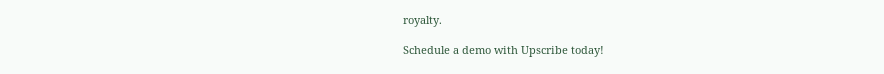royalty.

Schedule a demo with Upscribe today!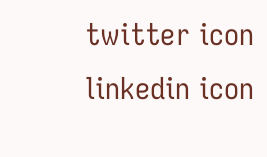twitter icon linkedin icon